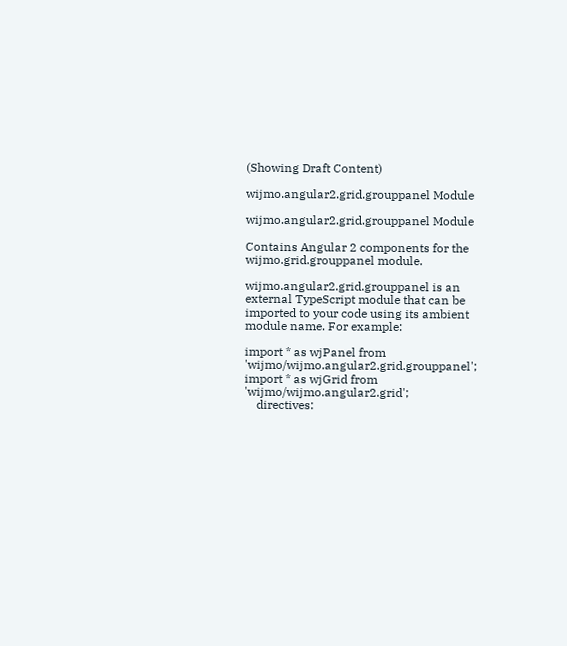(Showing Draft Content)

wijmo.angular2.grid.grouppanel Module

wijmo.angular2.grid.grouppanel Module

Contains Angular 2 components for the wijmo.grid.grouppanel module.

wijmo.angular2.grid.grouppanel is an external TypeScript module that can be imported to your code using its ambient module name. For example:

import * as wjPanel from 'wijmo/wijmo.angular2.grid.grouppanel';
import * as wjGrid from 'wijmo/wijmo.angular2.grid';
    directives: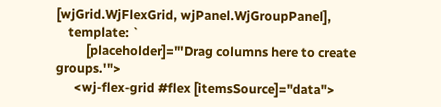[wjGrid.WjFlexGrid, wjPanel.WjGroupPanel],
    template: `
          [placeholder]="'Drag columns here to create groups.'">
      <wj-flex-grid #flex [itemsSource]="data">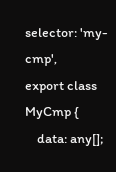selector: 'my-cmp',
export class MyCmp {
    data: any[];